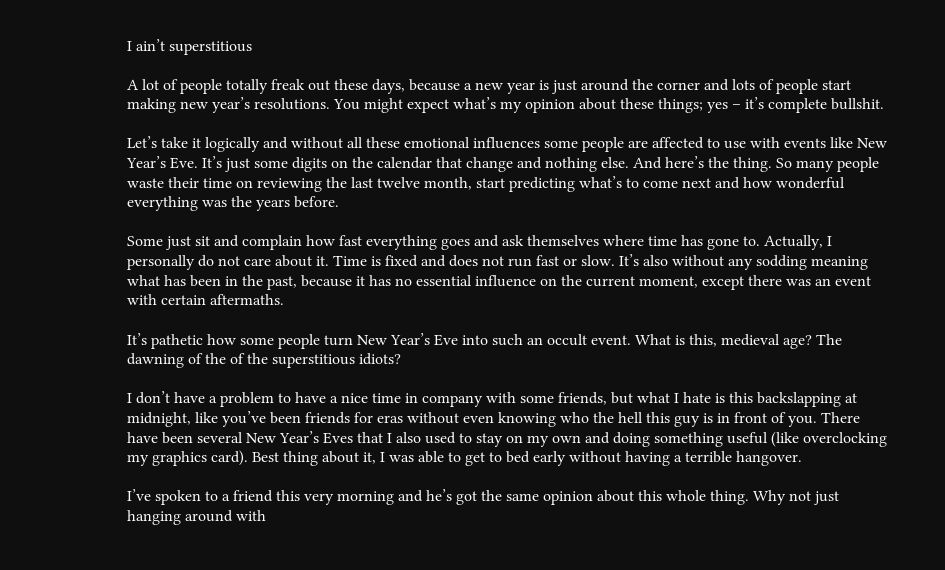I ain’t superstitious

A lot of people totally freak out these days, because a new year is just around the corner and lots of people start making new year’s resolutions. You might expect what’s my opinion about these things; yes – it’s complete bullshit.

Let’s take it logically and without all these emotional influences some people are affected to use with events like New Year’s Eve. It’s just some digits on the calendar that change and nothing else. And here’s the thing. So many people waste their time on reviewing the last twelve month, start predicting what’s to come next and how wonderful everything was the years before.

Some just sit and complain how fast everything goes and ask themselves where time has gone to. Actually, I personally do not care about it. Time is fixed and does not run fast or slow. It’s also without any sodding meaning what has been in the past, because it has no essential influence on the current moment, except there was an event with certain aftermaths.

It’s pathetic how some people turn New Year’s Eve into such an occult event. What is this, medieval age? The dawning of the of the superstitious idiots?

I don’t have a problem to have a nice time in company with some friends, but what I hate is this backslapping at midnight, like you’ve been friends for eras without even knowing who the hell this guy is in front of you. There have been several New Year’s Eves that I also used to stay on my own and doing something useful (like overclocking my graphics card). Best thing about it, I was able to get to bed early without having a terrible hangover.

I’ve spoken to a friend this very morning and he’s got the same opinion about this whole thing. Why not just hanging around with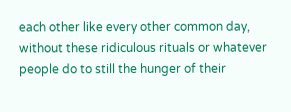each other like every other common day, without these ridiculous rituals or whatever people do to still the hunger of their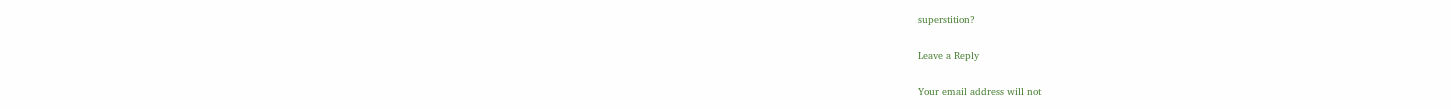superstition?

Leave a Reply

Your email address will not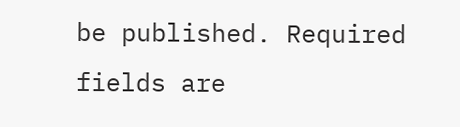be published. Required fields are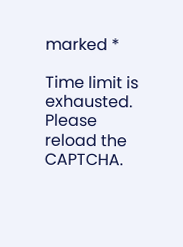marked *

Time limit is exhausted. Please reload the CAPTCHA.